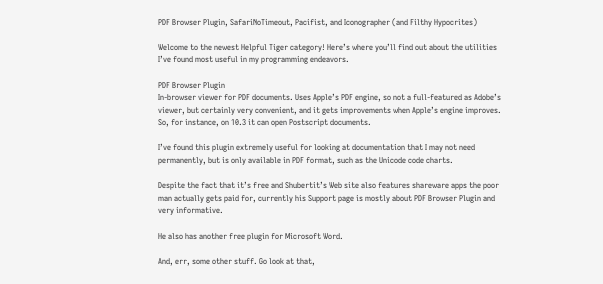PDF Browser Plugin, SafariNoTimeout, Pacifist, and Iconographer (and Filthy Hypocrites)

Welcome to the newest Helpful Tiger category! Here’s where you’ll find out about the utilities I’ve found most useful in my programming endeavors.

PDF Browser Plugin
In-browser viewer for PDF documents. Uses Apple’s PDF engine, so not a full-featured as Adobe’s viewer, but certainly very convenient, and it gets improvements when Apple’s engine improves. So, for instance, on 10.3 it can open Postscript documents.

I’ve found this plugin extremely useful for looking at documentation that I may not need permanently, but is only available in PDF format, such as the Unicode code charts.

Despite the fact that it’s free and Shubertit’s Web site also features shareware apps the poor man actually gets paid for, currently his Support page is mostly about PDF Browser Plugin and very informative.

He also has another free plugin for Microsoft Word.

And, err, some other stuff. Go look at that,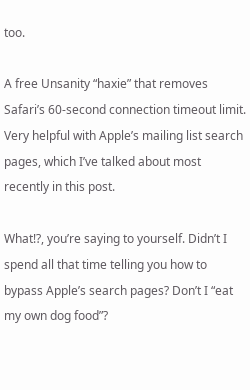too.

A free Unsanity “haxie” that removes Safari’s 60-second connection timeout limit. Very helpful with Apple’s mailing list search pages, which I’ve talked about most recently in this post.

What!?, you’re saying to yourself. Didn’t I spend all that time telling you how to bypass Apple’s search pages? Don’t I “eat my own dog food”?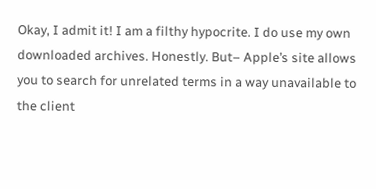Okay, I admit it! I am a filthy hypocrite. I do use my own downloaded archives. Honestly. But– Apple’s site allows you to search for unrelated terms in a way unavailable to the client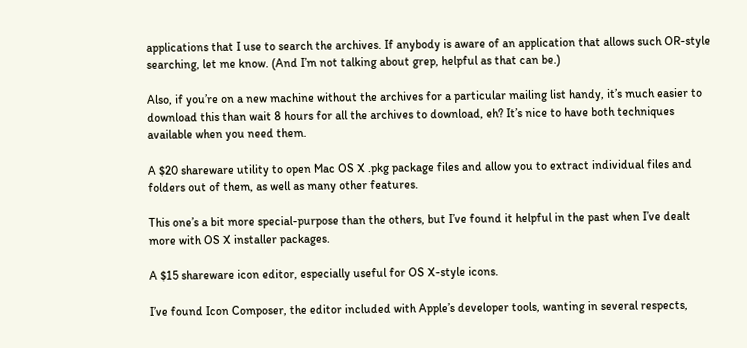applications that I use to search the archives. If anybody is aware of an application that allows such OR-style searching, let me know. (And I’m not talking about grep, helpful as that can be.)

Also, if you’re on a new machine without the archives for a particular mailing list handy, it’s much easier to download this than wait 8 hours for all the archives to download, eh? It’s nice to have both techniques available when you need them.

A $20 shareware utility to open Mac OS X .pkg package files and allow you to extract individual files and folders out of them, as well as many other features.

This one’s a bit more special-purpose than the others, but I’ve found it helpful in the past when I’ve dealt more with OS X installer packages.

A $15 shareware icon editor, especially useful for OS X-style icons.

I’ve found Icon Composer, the editor included with Apple’s developer tools, wanting in several respects,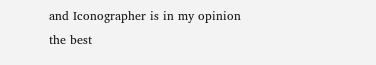and Iconographer is in my opinion the best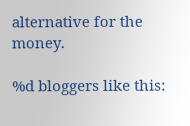alternative for the money.

%d bloggers like this: